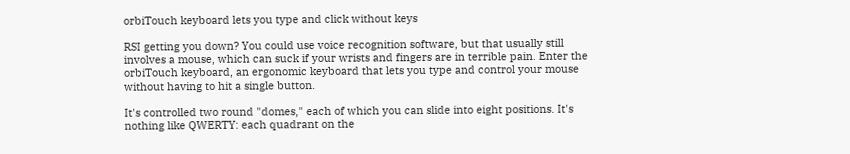orbiTouch keyboard lets you type and click without keys

RSI getting you down? You could use voice recognition software, but that usually still involves a mouse, which can suck if your wrists and fingers are in terrible pain. Enter the orbiTouch keyboard, an ergonomic keyboard that lets you type and control your mouse without having to hit a single button.

It's controlled two round "domes," each of which you can slide into eight positions. It's nothing like QWERTY: each quadrant on the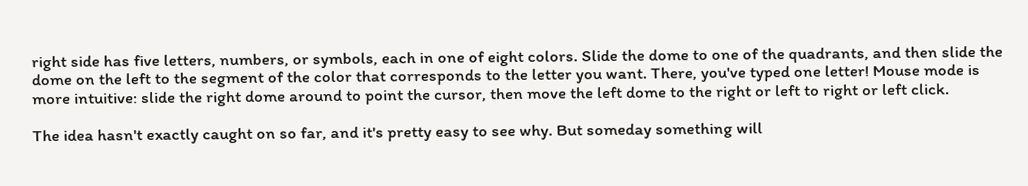right side has five letters, numbers, or symbols, each in one of eight colors. Slide the dome to one of the quadrants, and then slide the dome on the left to the segment of the color that corresponds to the letter you want. There, you've typed one letter! Mouse mode is more intuitive: slide the right dome around to point the cursor, then move the left dome to the right or left to right or left click.

The idea hasn't exactly caught on so far, and it's pretty easy to see why. But someday something will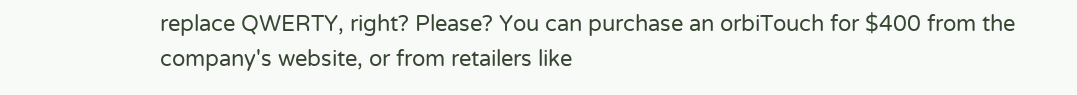replace QWERTY, right? Please? You can purchase an orbiTouch for $400 from the company's website, or from retailers like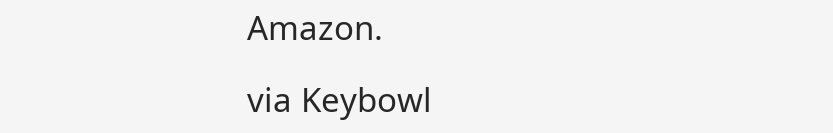Amazon.

via Keybowl